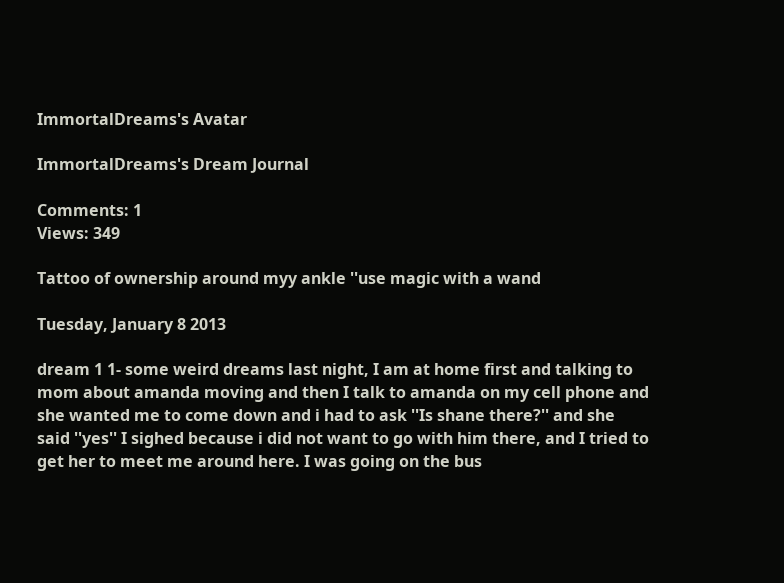ImmortalDreams's Avatar

ImmortalDreams's Dream Journal

Comments: 1
Views: 349

Tattoo of ownership around myy ankle ''use magic with a wand

Tuesday, January 8 2013

dream 1 1- some weird dreams last night, I am at home first and talking to mom about amanda moving and then I talk to amanda on my cell phone and she wanted me to come down and i had to ask ''Is shane there?'' and she said ''yes'' I sighed because i did not want to go with him there, and I tried to get her to meet me around here. I was going on the bus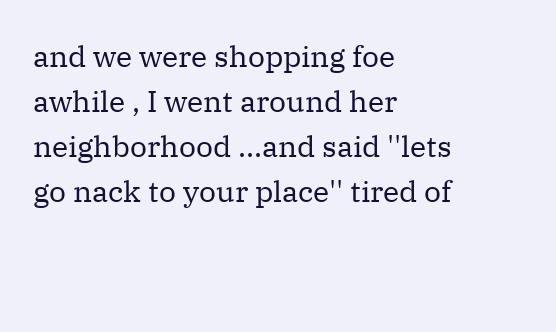and we were shopping foe awhile , I went around her neighborhood ...and said ''lets go nack to your place'' tired of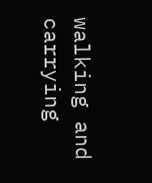walking and carrying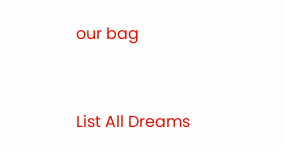our bag


List All Dreams